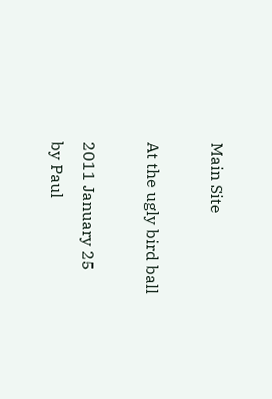Main Site

At the ugly bird ball

2011 January 25
by Paul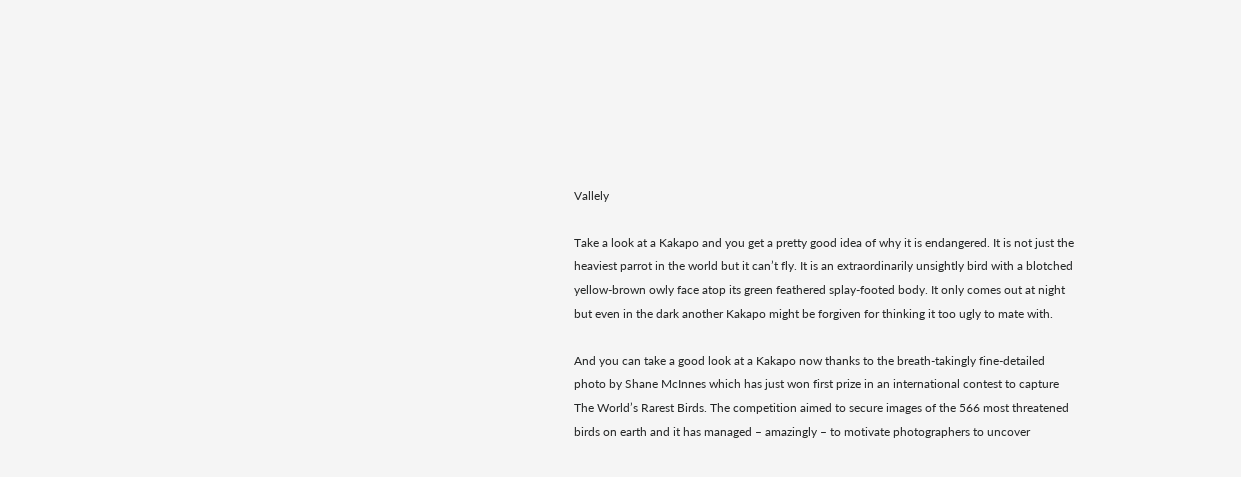Vallely

Take a look at a Kakapo and you get a pretty good idea of why it is endangered. It is not just the heaviest parrot in the world but it can’t fly. It is an extraordinarily unsightly bird with a blotched yellow-brown owly face atop its green feathered splay-footed body. It only comes out at night but even in the dark another Kakapo might be forgiven for thinking it too ugly to mate with.

And you can take a good look at a Kakapo now thanks to the breath-takingly fine-detailed photo by Shane McInnes which has just won first prize in an international contest to capture The World’s Rarest Birds. The competition aimed to secure images of the 566 most threatened birds on earth and it has managed – amazingly – to motivate photographers to uncover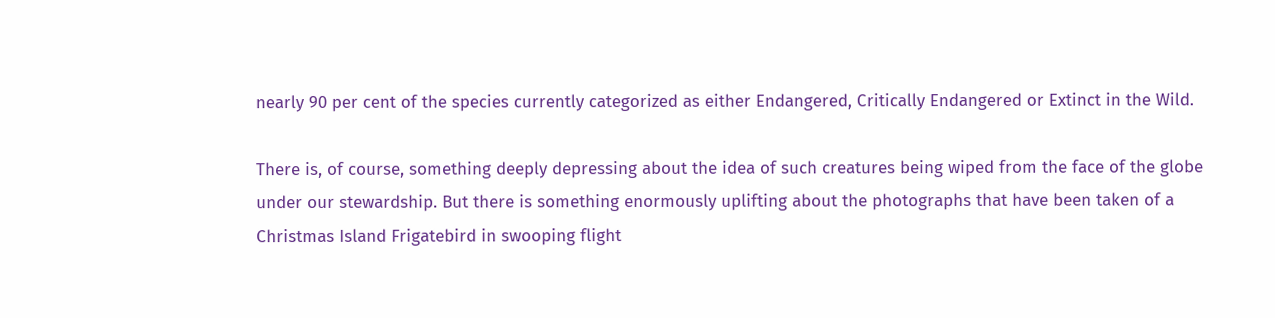nearly 90 per cent of the species currently categorized as either Endangered, Critically Endangered or Extinct in the Wild.

There is, of course, something deeply depressing about the idea of such creatures being wiped from the face of the globe under our stewardship. But there is something enormously uplifting about the photographs that have been taken of a Christmas Island Frigatebird in swooping flight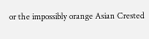or the impossibly orange Asian Crested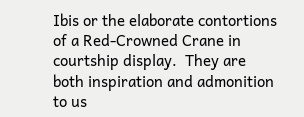Ibis or the elaborate contortions of a Red-Crowned Crane in courtship display.  They are both inspiration and admonition to us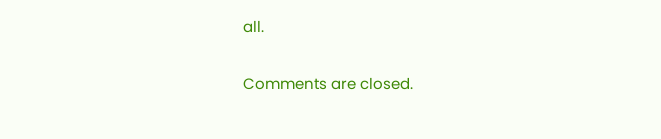all.

Comments are closed.